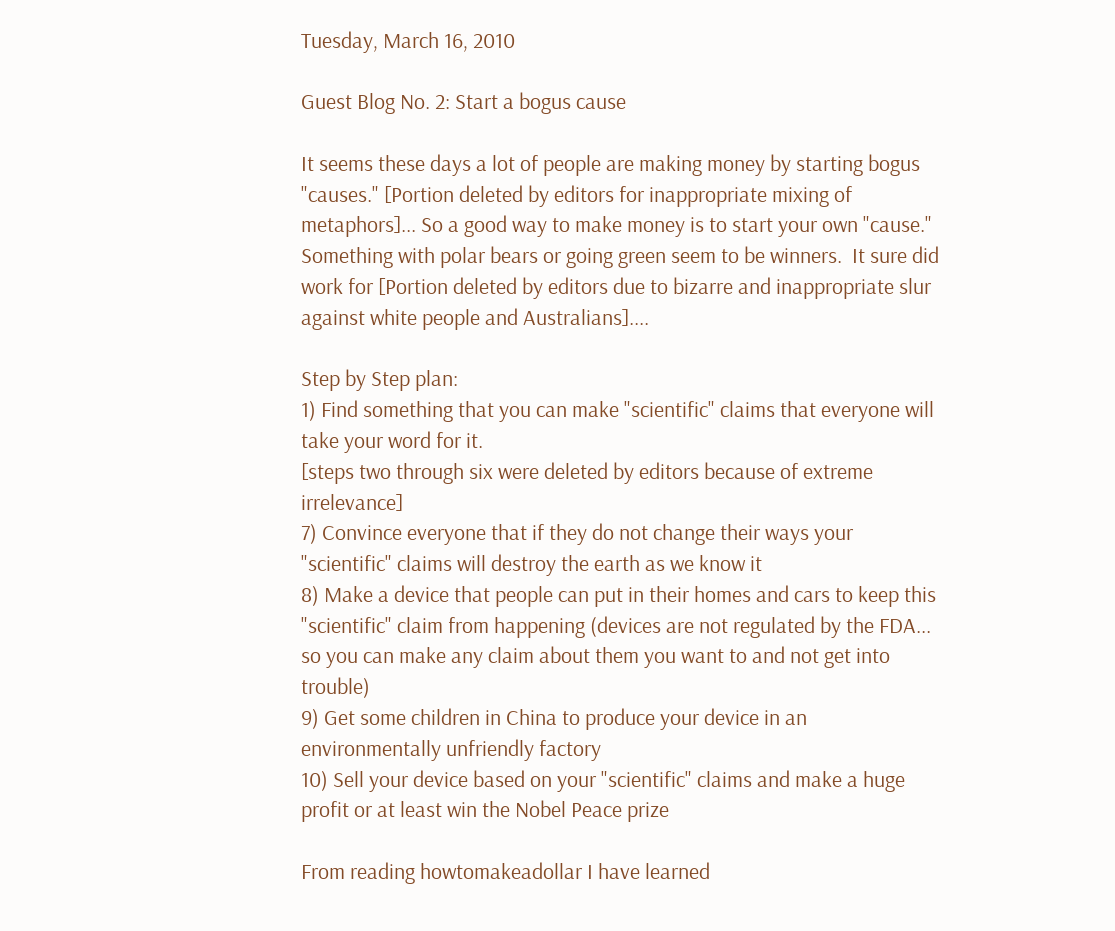Tuesday, March 16, 2010

Guest Blog No. 2: Start a bogus cause

It seems these days a lot of people are making money by starting bogus "causes." [Portion deleted by editors for inappropriate mixing of metaphors]... So a good way to make money is to start your own "cause."  Something with polar bears or going green seem to be winners.  It sure did work for [Portion deleted by editors due to bizarre and inappropriate slur against white people and Australians]....

Step by Step plan:
1) Find something that you can make "scientific" claims that everyone will take your word for it.
[steps two through six were deleted by editors because of extreme irrelevance]
7) Convince everyone that if they do not change their ways your "scientific" claims will destroy the earth as we know it
8) Make a device that people can put in their homes and cars to keep this "scientific" claim from happening (devices are not regulated by the FDA... so you can make any claim about them you want to and not get into trouble)
9) Get some children in China to produce your device in an environmentally unfriendly factory
10) Sell your device based on your "scientific" claims and make a huge profit or at least win the Nobel Peace prize

From reading howtomakeadollar I have learned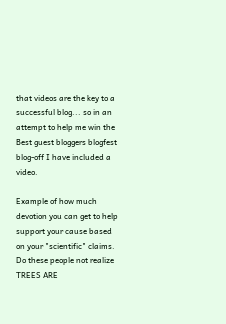that videos are the key to a successful blog... so in an attempt to help me win the Best guest bloggers blogfest blog-off I have included a video.

Example of how much devotion you can get to help support your cause based on your "scientific" claims.  Do these people not realize TREES ARE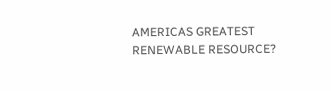AMERICAS GREATEST RENEWABLE RESOURCE?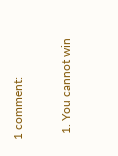1 comment:

  1. You cannot win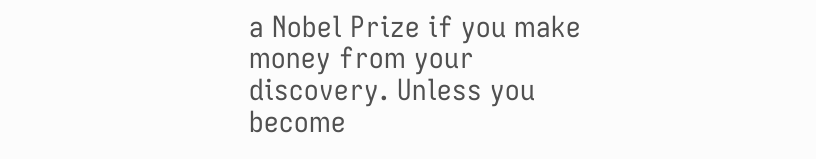a Nobel Prize if you make money from your discovery. Unless you become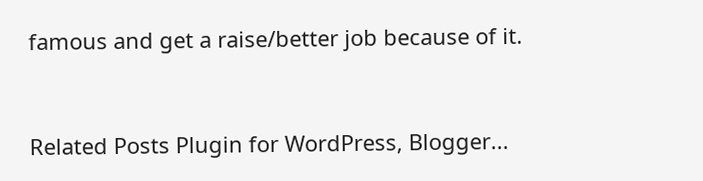famous and get a raise/better job because of it.


Related Posts Plugin for WordPress, Blogger...